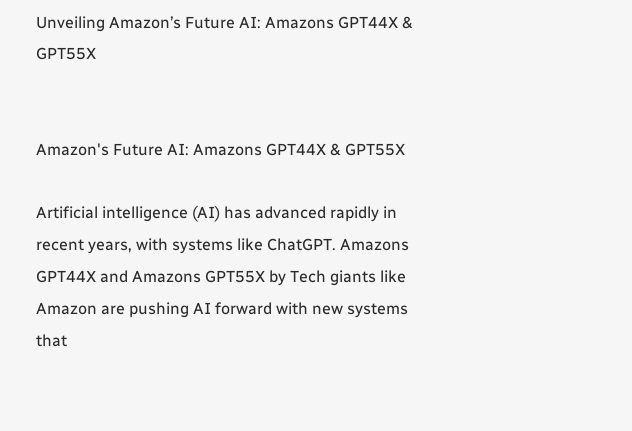Unveiling Amazon’s Future AI: Amazons GPT44X & GPT55X


Amazon's Future AI: Amazons GPT44X & GPT55X

Artificial intelligence (AI) has advanced rapidly in recent years, with systems like ChatGPT. Amazons GPT44X and Amazons GPT55X by Tech giants like Amazon are pushing AI forward with new systems that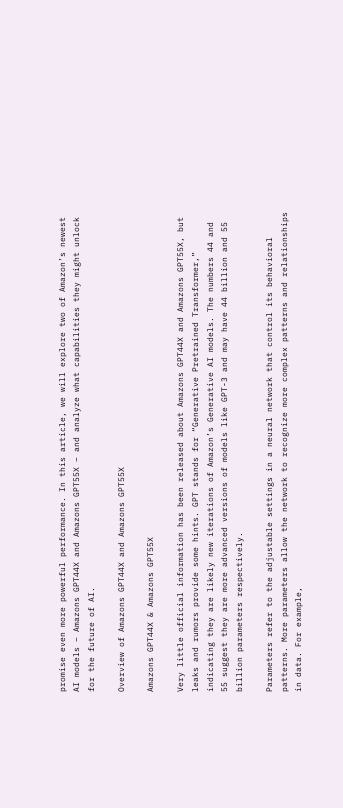promise even more powerful performance. In this article, we will explore two of Amazon’s newest AI models – Amazons GPT44X and Amazons GPT55X – and analyze what capabilities they might unlock for the future of AI.

Overview of Amazons GPT44X and Amazons GPT55X

Amazons GPT44X & Amazons GPT55X

Very little official information has been released about Amazons GPT44X and Amazons GPT55X, but leaks and rumors provide some hints. GPT stands for “Generative Pretrained Transformer,” indicating they are likely new iterations of Amazon’s Generative AI models. The numbers 44 and 55 suggest they are more advanced versions of models like GPT-3 and may have 44 billion and 55 billion parameters respectively.

Parameters refer to the adjustable settings in a neural network that control its behavioral patterns. More parameters allow the network to recognize more complex patterns and relationships in data. For example,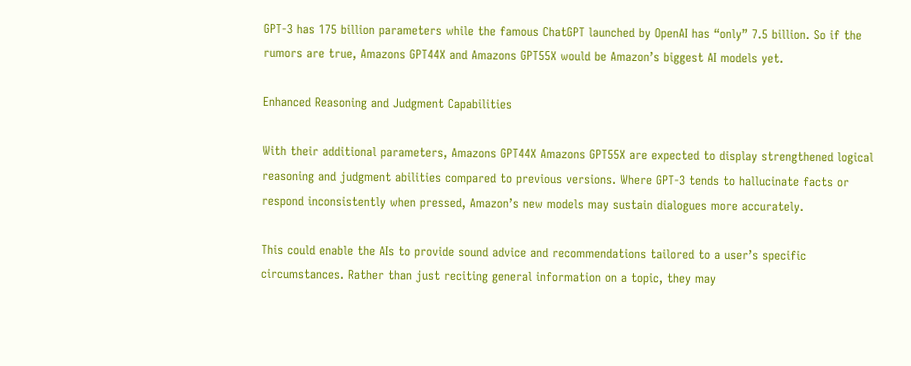GPT-3 has 175 billion parameters while the famous ChatGPT launched by OpenAI has “only” 7.5 billion. So if the rumors are true, Amazons GPT44X and Amazons GPT55X would be Amazon’s biggest AI models yet.

Enhanced Reasoning and Judgment Capabilities

With their additional parameters, Amazons GPT44X Amazons GPT55X are expected to display strengthened logical reasoning and judgment abilities compared to previous versions. Where GPT-3 tends to hallucinate facts or respond inconsistently when pressed, Amazon’s new models may sustain dialogues more accurately.

This could enable the AIs to provide sound advice and recommendations tailored to a user’s specific circumstances. Rather than just reciting general information on a topic, they may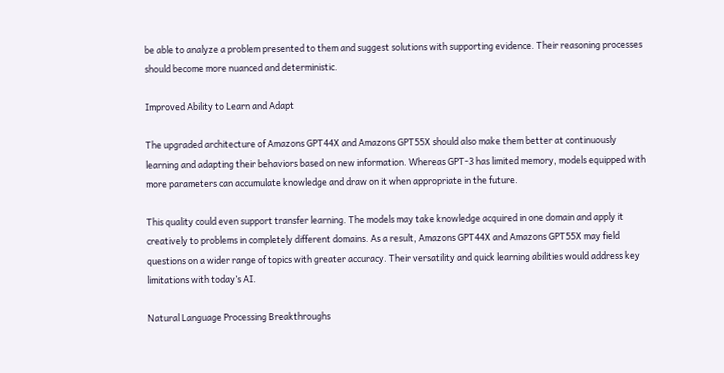be able to analyze a problem presented to them and suggest solutions with supporting evidence. Their reasoning processes should become more nuanced and deterministic.

Improved Ability to Learn and Adapt

The upgraded architecture of Amazons GPT44X and Amazons GPT55X should also make them better at continuously learning and adapting their behaviors based on new information. Whereas GPT-3 has limited memory, models equipped with more parameters can accumulate knowledge and draw on it when appropriate in the future.

This quality could even support transfer learning. The models may take knowledge acquired in one domain and apply it creatively to problems in completely different domains. As a result, Amazons GPT44X and Amazons GPT55X may field questions on a wider range of topics with greater accuracy. Their versatility and quick learning abilities would address key limitations with today’s AI.

Natural Language Processing Breakthroughs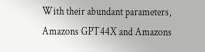With their abundant parameters, Amazons GPT44X and Amazons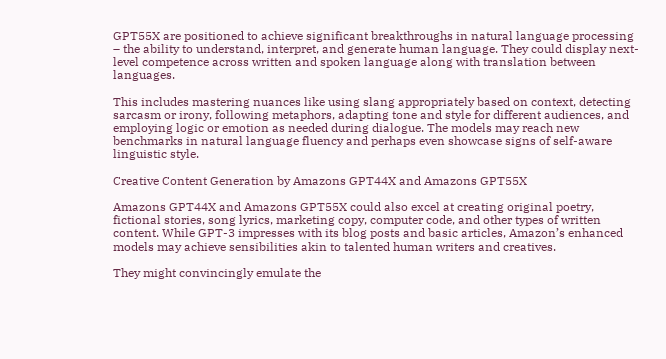GPT55X are positioned to achieve significant breakthroughs in natural language processing – the ability to understand, interpret, and generate human language. They could display next-level competence across written and spoken language along with translation between languages.

This includes mastering nuances like using slang appropriately based on context, detecting sarcasm or irony, following metaphors, adapting tone and style for different audiences, and employing logic or emotion as needed during dialogue. The models may reach new benchmarks in natural language fluency and perhaps even showcase signs of self-aware linguistic style.

Creative Content Generation by Amazons GPT44X and Amazons GPT55X

Amazons GPT44X and Amazons GPT55X could also excel at creating original poetry, fictional stories, song lyrics, marketing copy, computer code, and other types of written content. While GPT-3 impresses with its blog posts and basic articles, Amazon’s enhanced models may achieve sensibilities akin to talented human writers and creatives.

They might convincingly emulate the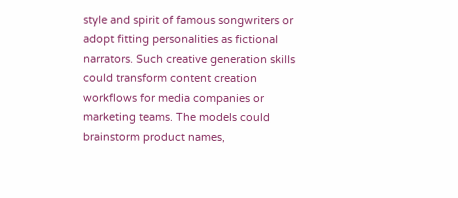style and spirit of famous songwriters or adopt fitting personalities as fictional narrators. Such creative generation skills could transform content creation workflows for media companies or marketing teams. The models could brainstorm product names,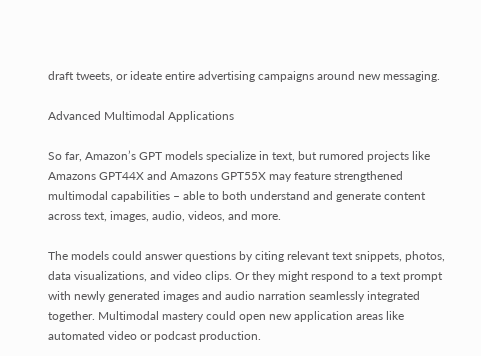draft tweets, or ideate entire advertising campaigns around new messaging.

Advanced Multimodal Applications

So far, Amazon’s GPT models specialize in text, but rumored projects like Amazons GPT44X and Amazons GPT55X may feature strengthened multimodal capabilities – able to both understand and generate content across text, images, audio, videos, and more.

The models could answer questions by citing relevant text snippets, photos, data visualizations, and video clips. Or they might respond to a text prompt with newly generated images and audio narration seamlessly integrated together. Multimodal mastery could open new application areas like automated video or podcast production.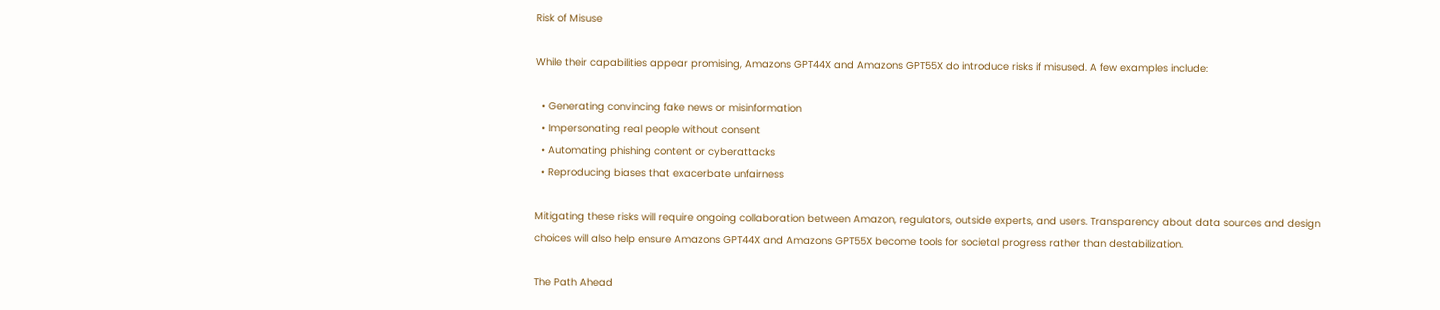Risk of Misuse

While their capabilities appear promising, Amazons GPT44X and Amazons GPT55X do introduce risks if misused. A few examples include:

  • Generating convincing fake news or misinformation
  • Impersonating real people without consent
  • Automating phishing content or cyberattacks
  • Reproducing biases that exacerbate unfairness

Mitigating these risks will require ongoing collaboration between Amazon, regulators, outside experts, and users. Transparency about data sources and design choices will also help ensure Amazons GPT44X and Amazons GPT55X become tools for societal progress rather than destabilization.

The Path Ahead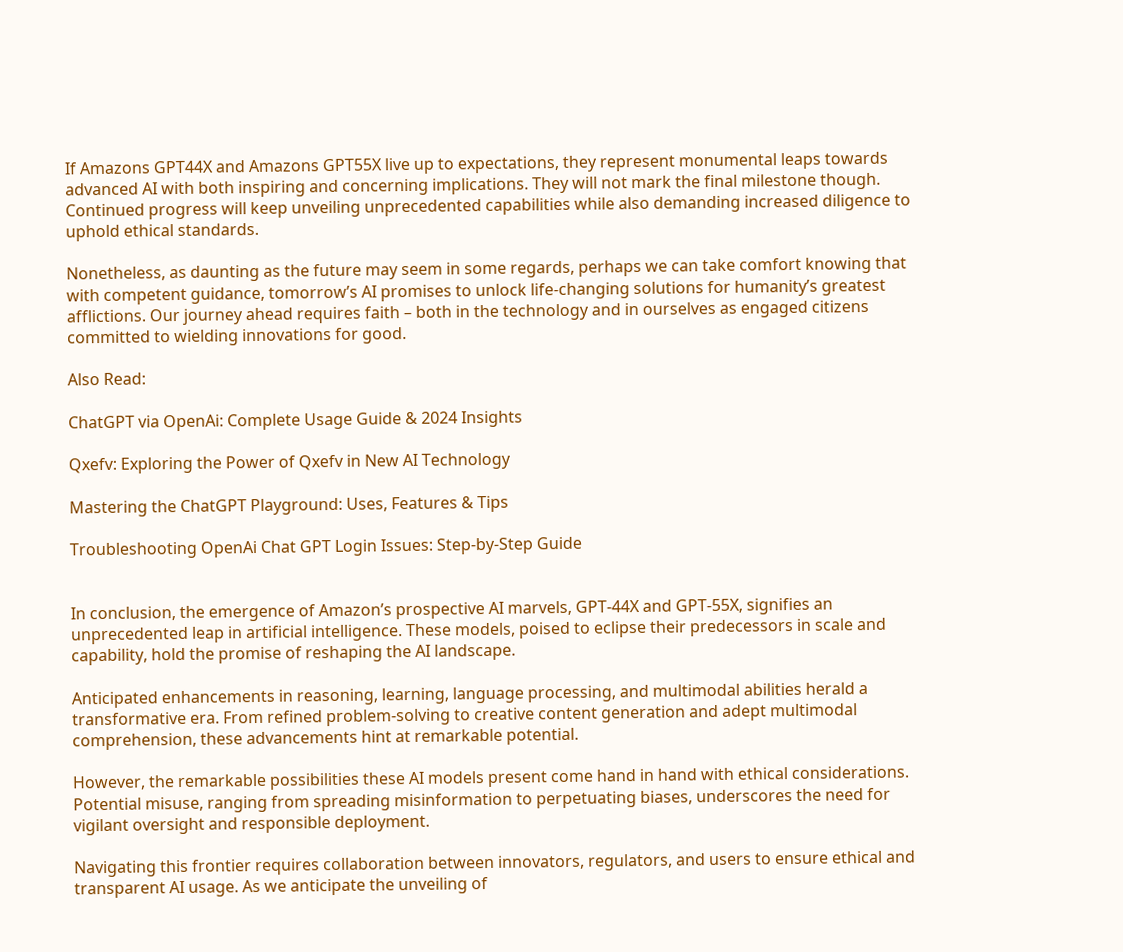If Amazons GPT44X and Amazons GPT55X live up to expectations, they represent monumental leaps towards advanced AI with both inspiring and concerning implications. They will not mark the final milestone though. Continued progress will keep unveiling unprecedented capabilities while also demanding increased diligence to uphold ethical standards.

Nonetheless, as daunting as the future may seem in some regards, perhaps we can take comfort knowing that with competent guidance, tomorrow’s AI promises to unlock life-changing solutions for humanity’s greatest afflictions. Our journey ahead requires faith – both in the technology and in ourselves as engaged citizens committed to wielding innovations for good.

Also Read:

ChatGPT via OpenAi: Complete Usage Guide & 2024 Insights

Qxefv: Exploring the Power of Qxefv in New AI Technology

Mastering the ChatGPT Playground: Uses, Features & Tips

Troubleshooting OpenAi Chat GPT Login Issues: Step-by-Step Guide


In conclusion, the emergence of Amazon’s prospective AI marvels, GPT-44X and GPT-55X, signifies an unprecedented leap in artificial intelligence. These models, poised to eclipse their predecessors in scale and capability, hold the promise of reshaping the AI landscape.

Anticipated enhancements in reasoning, learning, language processing, and multimodal abilities herald a transformative era. From refined problem-solving to creative content generation and adept multimodal comprehension, these advancements hint at remarkable potential.

However, the remarkable possibilities these AI models present come hand in hand with ethical considerations. Potential misuse, ranging from spreading misinformation to perpetuating biases, underscores the need for vigilant oversight and responsible deployment.

Navigating this frontier requires collaboration between innovators, regulators, and users to ensure ethical and transparent AI usage. As we anticipate the unveiling of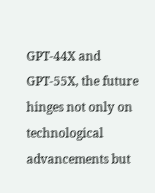GPT-44X and GPT-55X, the future hinges not only on technological advancements but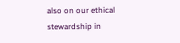also on our ethical stewardship in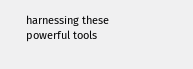harnessing these powerful tools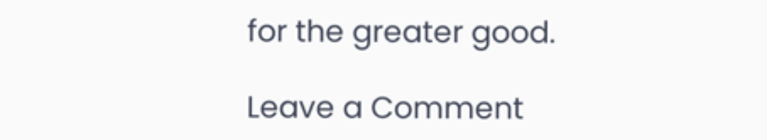for the greater good.

Leave a Comment